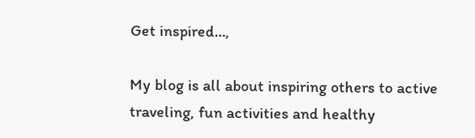Get inspired…,

My blog is all about inspiring others to active traveling, fun activities and healthy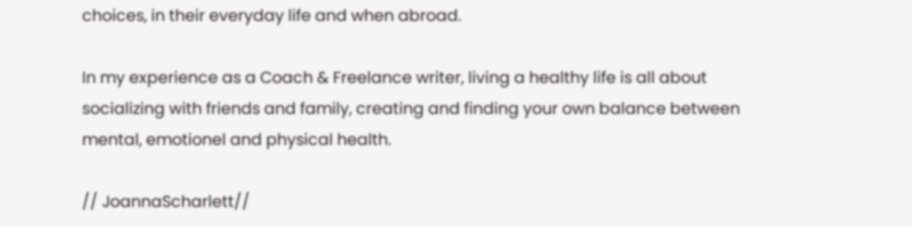choices, in their everyday life and when abroad.

In my experience as a Coach & Freelance writer, living a healthy life is all about socializing with friends and family, creating and finding your own balance between mental, emotionel and physical health.

// JoannaScharlett//